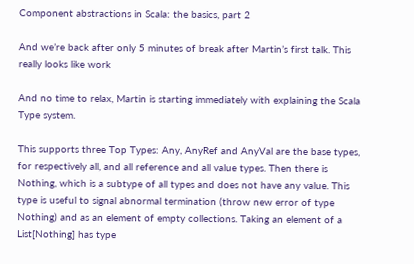Component abstractions in Scala: the basics, part 2

And we’re back after only 5 minutes of break after Martin’s first talk. This really looks like work

And no time to relax, Martin is starting immediately with explaining the Scala Type system.

This supports three Top Types: Any, AnyRef and AnyVal are the base types, for respectively all, and all reference and all value types. Then there is Nothing, which is a subtype of all types and does not have any value. This type is useful to signal abnormal termination (throw new error of type Nothing) and as an element of empty collections. Taking an element of a List[Nothing] has type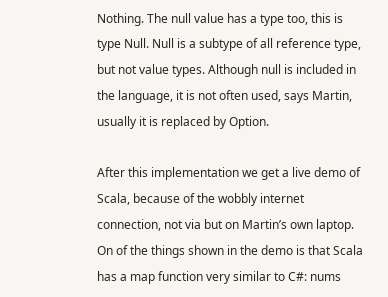Nothing. The null value has a type too, this is type Null. Null is a subtype of all reference type, but not value types. Although null is included in the language, it is not often used, says Martin, usually it is replaced by Option.

After this implementation we get a live demo of Scala, because of the wobbly internet connection, not via but on Martin’s own laptop. On of the things shown in the demo is that Scala has a map function very similar to C#: nums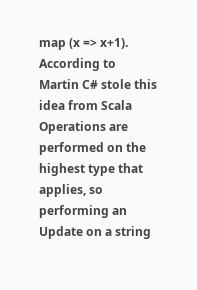map (x => x+1). According to Martin C# stole this idea from Scala  Operations are performed on the highest type that applies, so performing an Update on a string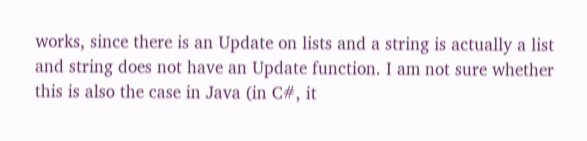works, since there is an Update on lists and a string is actually a list and string does not have an Update function. I am not sure whether this is also the case in Java (in C#, it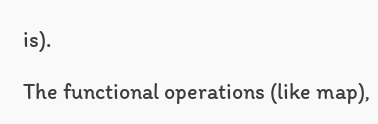is).

The functional operations (like map),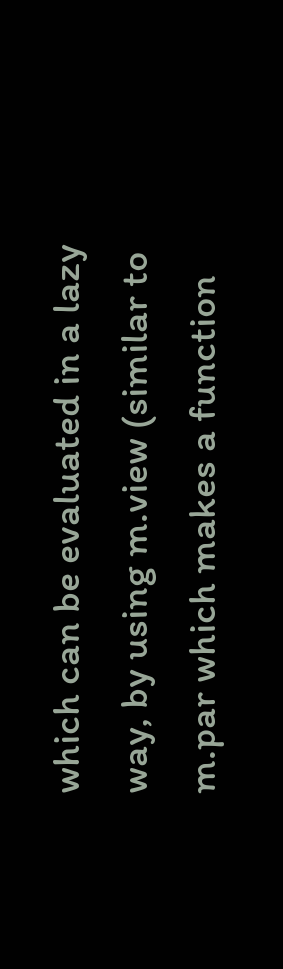which can be evaluated in a lazy way, by using m.view (similar to m.par which makes a function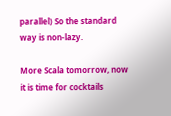parallel) So the standard  way is non-lazy.

More Scala tomorrow, now it is time for cocktails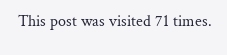This post was visited 71 times.